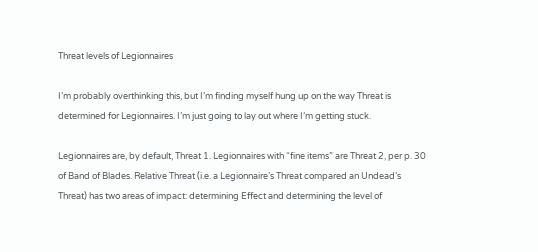Threat levels of Legionnaires

I’m probably overthinking this, but I’m finding myself hung up on the way Threat is determined for Legionnaires. I’m just going to lay out where I’m getting stuck.

Legionnaires are, by default, Threat 1. Legionnaires with “fine items” are Threat 2, per p. 30 of Band of Blades. Relative Threat (i.e. a Legionnaire’s Threat compared an Undead’s Threat) has two areas of impact: determining Effect and determining the level of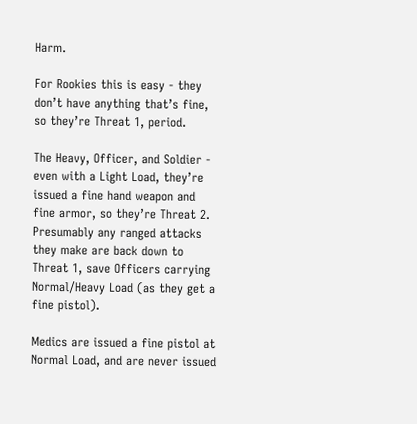Harm.

For Rookies this is easy - they don’t have anything that’s fine, so they’re Threat 1, period.

The Heavy, Officer, and Soldier - even with a Light Load, they’re issued a fine hand weapon and fine armor, so they’re Threat 2. Presumably any ranged attacks they make are back down to Threat 1, save Officers carrying Normal/Heavy Load (as they get a fine pistol).

Medics are issued a fine pistol at Normal Load, and are never issued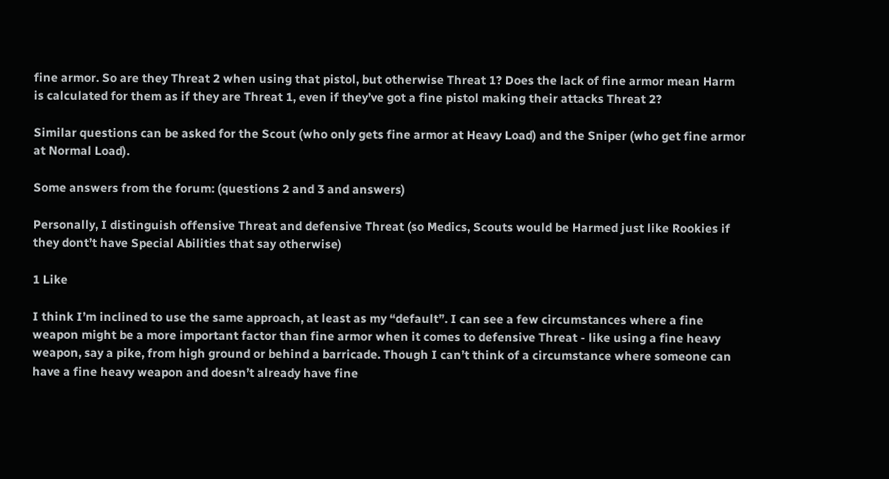fine armor. So are they Threat 2 when using that pistol, but otherwise Threat 1? Does the lack of fine armor mean Harm is calculated for them as if they are Threat 1, even if they’ve got a fine pistol making their attacks Threat 2?

Similar questions can be asked for the Scout (who only gets fine armor at Heavy Load) and the Sniper (who get fine armor at Normal Load).

Some answers from the forum: (questions 2 and 3 and answers)

Personally, I distinguish offensive Threat and defensive Threat (so Medics, Scouts would be Harmed just like Rookies if they dont’t have Special Abilities that say otherwise)

1 Like

I think I’m inclined to use the same approach, at least as my “default”. I can see a few circumstances where a fine weapon might be a more important factor than fine armor when it comes to defensive Threat - like using a fine heavy weapon, say a pike, from high ground or behind a barricade. Though I can’t think of a circumstance where someone can have a fine heavy weapon and doesn’t already have fine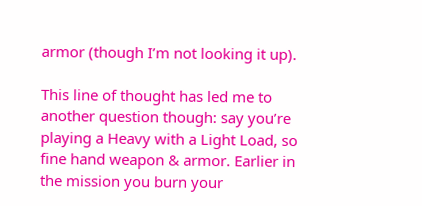armor (though I’m not looking it up).

This line of thought has led me to another question though: say you’re playing a Heavy with a Light Load, so fine hand weapon & armor. Earlier in the mission you burn your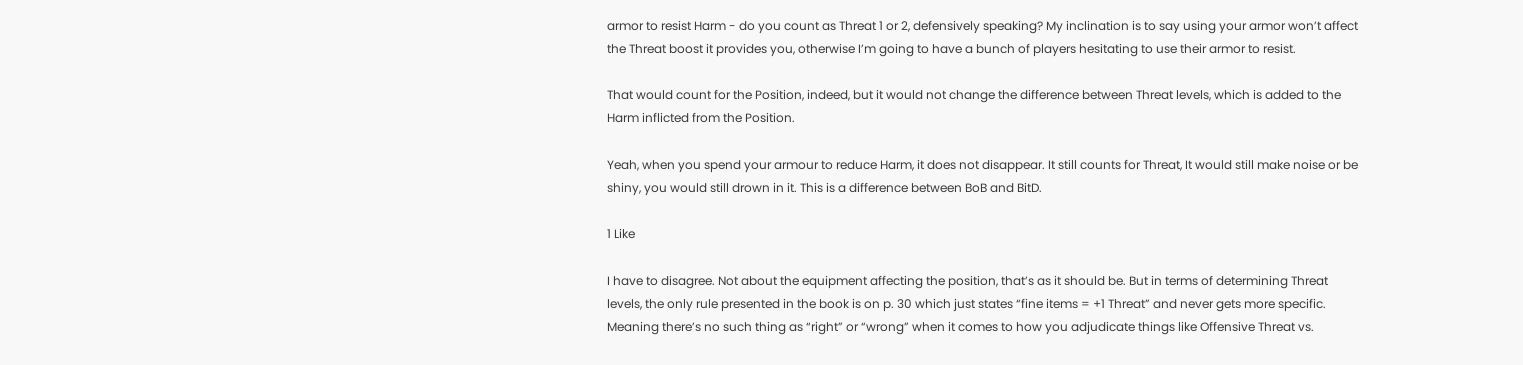armor to resist Harm - do you count as Threat 1 or 2, defensively speaking? My inclination is to say using your armor won’t affect the Threat boost it provides you, otherwise I’m going to have a bunch of players hesitating to use their armor to resist.

That would count for the Position, indeed, but it would not change the difference between Threat levels, which is added to the Harm inflicted from the Position.

Yeah, when you spend your armour to reduce Harm, it does not disappear. It still counts for Threat, It would still make noise or be shiny, you would still drown in it. This is a difference between BoB and BitD.

1 Like

I have to disagree. Not about the equipment affecting the position, that’s as it should be. But in terms of determining Threat levels, the only rule presented in the book is on p. 30 which just states “fine items = +1 Threat” and never gets more specific. Meaning there’s no such thing as “right” or “wrong” when it comes to how you adjudicate things like Offensive Threat vs.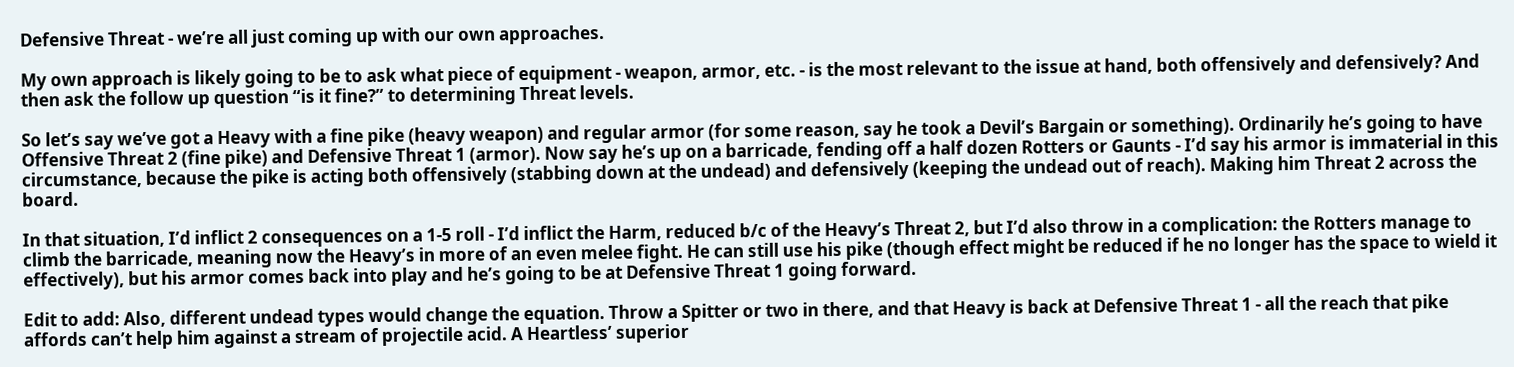Defensive Threat - we’re all just coming up with our own approaches.

My own approach is likely going to be to ask what piece of equipment - weapon, armor, etc. - is the most relevant to the issue at hand, both offensively and defensively? And then ask the follow up question “is it fine?” to determining Threat levels.

So let’s say we’ve got a Heavy with a fine pike (heavy weapon) and regular armor (for some reason, say he took a Devil’s Bargain or something). Ordinarily he’s going to have Offensive Threat 2 (fine pike) and Defensive Threat 1 (armor). Now say he’s up on a barricade, fending off a half dozen Rotters or Gaunts - I’d say his armor is immaterial in this circumstance, because the pike is acting both offensively (stabbing down at the undead) and defensively (keeping the undead out of reach). Making him Threat 2 across the board.

In that situation, I’d inflict 2 consequences on a 1-5 roll - I’d inflict the Harm, reduced b/c of the Heavy’s Threat 2, but I’d also throw in a complication: the Rotters manage to climb the barricade, meaning now the Heavy’s in more of an even melee fight. He can still use his pike (though effect might be reduced if he no longer has the space to wield it effectively), but his armor comes back into play and he’s going to be at Defensive Threat 1 going forward.

Edit to add: Also, different undead types would change the equation. Throw a Spitter or two in there, and that Heavy is back at Defensive Threat 1 - all the reach that pike affords can’t help him against a stream of projectile acid. A Heartless’ superior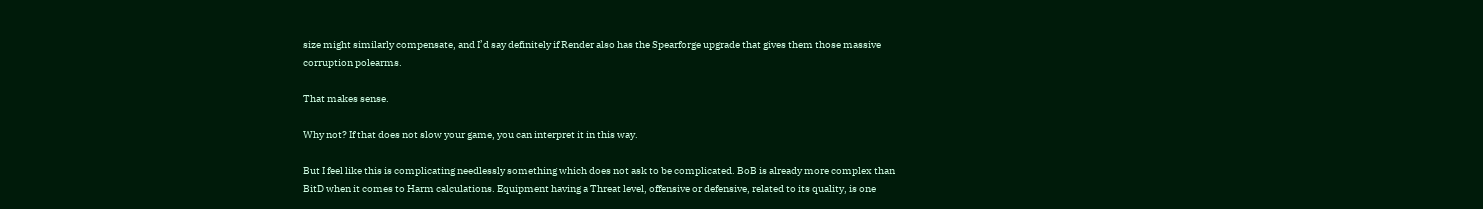size might similarly compensate, and I’d say definitely if Render also has the Spearforge upgrade that gives them those massive corruption polearms.

That makes sense.

Why not? If that does not slow your game, you can interpret it in this way.

But I feel like this is complicating needlessly something which does not ask to be complicated. BoB is already more complex than BitD when it comes to Harm calculations. Equipment having a Threat level, offensive or defensive, related to its quality, is one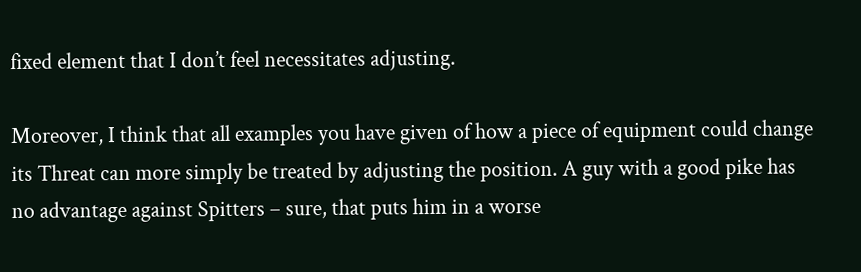fixed element that I don’t feel necessitates adjusting.

Moreover, I think that all examples you have given of how a piece of equipment could change its Threat can more simply be treated by adjusting the position. A guy with a good pike has no advantage against Spitters – sure, that puts him in a worse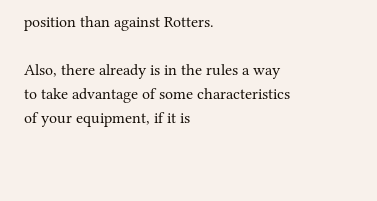position than against Rotters.

Also, there already is in the rules a way to take advantage of some characteristics of your equipment, if it is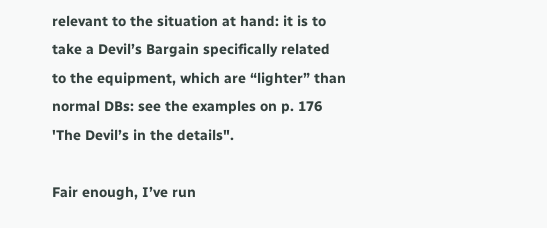relevant to the situation at hand: it is to take a Devil’s Bargain specifically related to the equipment, which are “lighter” than normal DBs: see the examples on p. 176 'The Devil’s in the details".

Fair enough, I’ve run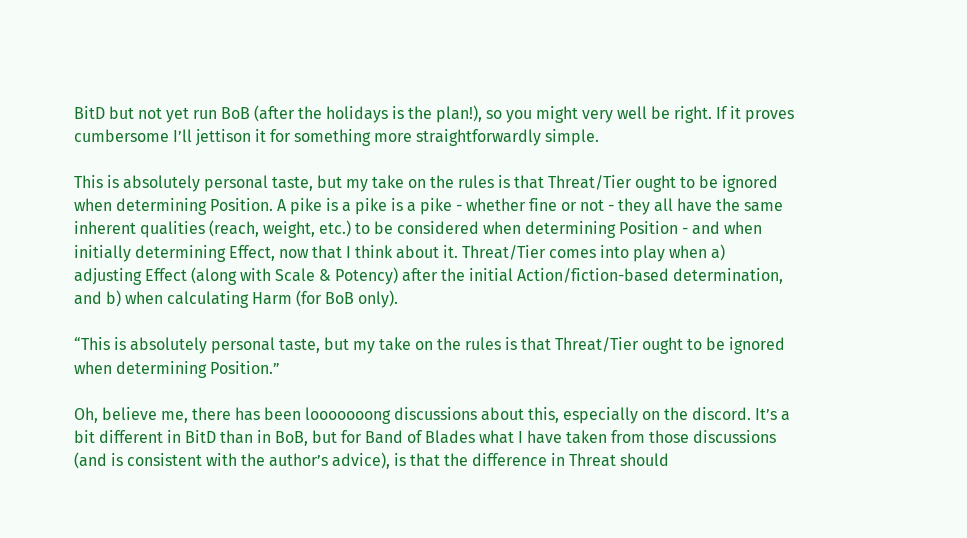BitD but not yet run BoB (after the holidays is the plan!), so you might very well be right. If it proves cumbersome I’ll jettison it for something more straightforwardly simple.

This is absolutely personal taste, but my take on the rules is that Threat/Tier ought to be ignored when determining Position. A pike is a pike is a pike - whether fine or not - they all have the same inherent qualities (reach, weight, etc.) to be considered when determining Position - and when initially determining Effect, now that I think about it. Threat/Tier comes into play when a) adjusting Effect (along with Scale & Potency) after the initial Action/fiction-based determination, and b) when calculating Harm (for BoB only).

“This is absolutely personal taste, but my take on the rules is that Threat/Tier ought to be ignored when determining Position.”

Oh, believe me, there has been looooooong discussions about this, especially on the discord. It’s a bit different in BitD than in BoB, but for Band of Blades what I have taken from those discussions (and is consistent with the author’s advice), is that the difference in Threat should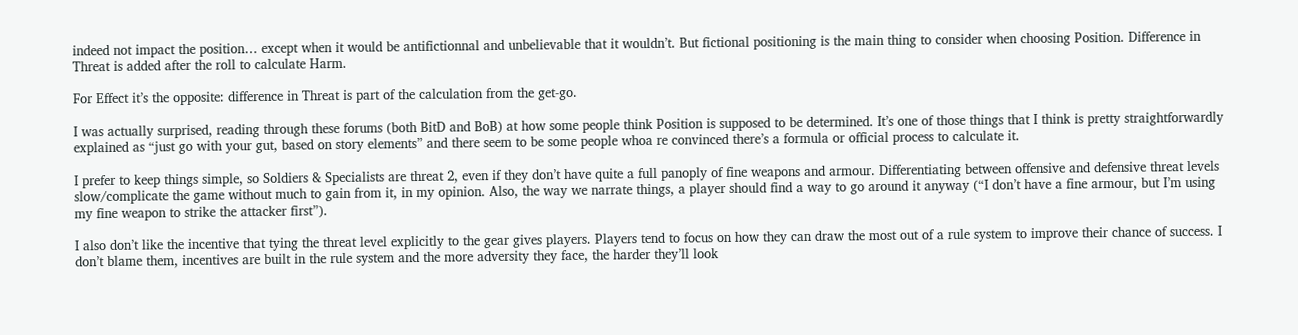indeed not impact the position… except when it would be antifictionnal and unbelievable that it wouldn’t. But fictional positioning is the main thing to consider when choosing Position. Difference in Threat is added after the roll to calculate Harm.

For Effect it’s the opposite: difference in Threat is part of the calculation from the get-go.

I was actually surprised, reading through these forums (both BitD and BoB) at how some people think Position is supposed to be determined. It’s one of those things that I think is pretty straightforwardly explained as “just go with your gut, based on story elements” and there seem to be some people whoa re convinced there’s a formula or official process to calculate it.

I prefer to keep things simple, so Soldiers & Specialists are threat 2, even if they don’t have quite a full panoply of fine weapons and armour. Differentiating between offensive and defensive threat levels slow/complicate the game without much to gain from it, in my opinion. Also, the way we narrate things, a player should find a way to go around it anyway (“I don’t have a fine armour, but I’m using my fine weapon to strike the attacker first”).

I also don’t like the incentive that tying the threat level explicitly to the gear gives players. Players tend to focus on how they can draw the most out of a rule system to improve their chance of success. I don’t blame them, incentives are built in the rule system and the more adversity they face, the harder they’ll look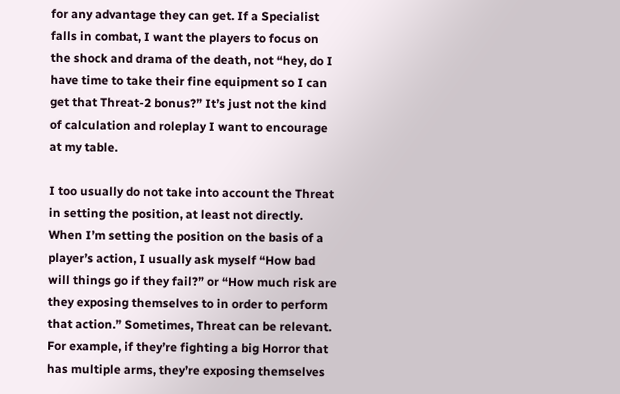for any advantage they can get. If a Specialist falls in combat, I want the players to focus on the shock and drama of the death, not “hey, do I have time to take their fine equipment so I can get that Threat-2 bonus?” It’s just not the kind of calculation and roleplay I want to encourage at my table.

I too usually do not take into account the Threat in setting the position, at least not directly. When I’m setting the position on the basis of a player’s action, I usually ask myself “How bad will things go if they fail?” or “How much risk are they exposing themselves to in order to perform that action.” Sometimes, Threat can be relevant. For example, if they’re fighting a big Horror that has multiple arms, they’re exposing themselves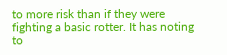to more risk than if they were fighting a basic rotter. It has noting to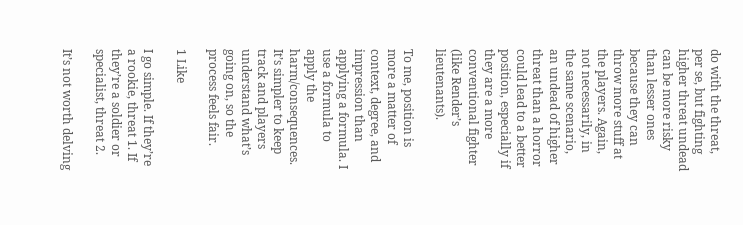do with the threat, per se, but fighting higher threat undead can be more risky than lesser ones because they can throw more stuff at the players. Again, not necessarily, in the same scenario, an undead of higher threat than a horror could lead to a better position, especially if they are a more conventional fighter (like Render’s lieutenants).

To me, position is more a matter of context, degree, and impression than applying a formula. I use a formula to apply the harm/consequences. It’s simpler to keep track and players understand what’s going on, so the process feels fair.

1 Like

I go simple. If they’re a rookie, threat 1. If they’re a soldier or specialist, threat 2.

It’s not worth delving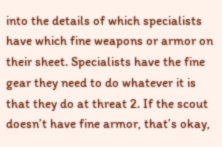into the details of which specialists have which fine weapons or armor on their sheet. Specialists have the fine gear they need to do whatever it is that they do at threat 2. If the scout doesn’t have fine armor, that’s okay,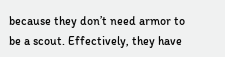because they don’t need armor to be a scout. Effectively, they have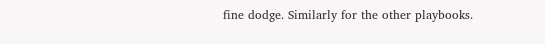fine dodge. Similarly for the other playbooks.